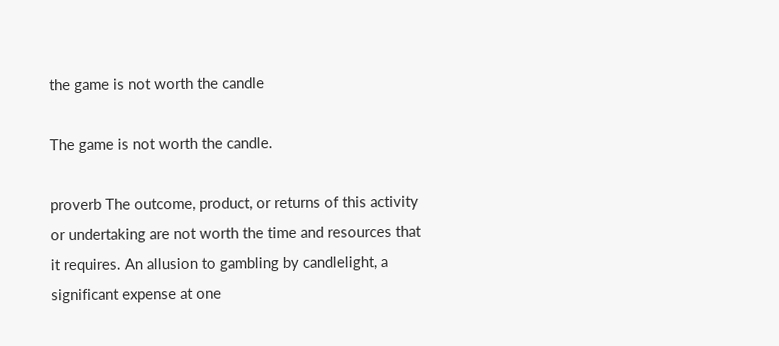the game is not worth the candle

The game is not worth the candle.

proverb The outcome, product, or returns of this activity or undertaking are not worth the time and resources that it requires. An allusion to gambling by candlelight, a significant expense at one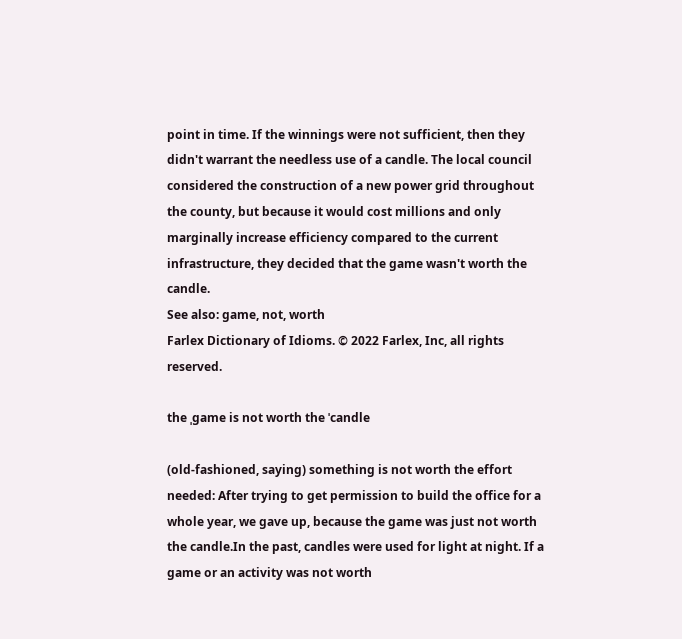point in time. If the winnings were not sufficient, then they didn't warrant the needless use of a candle. The local council considered the construction of a new power grid throughout the county, but because it would cost millions and only marginally increase efficiency compared to the current infrastructure, they decided that the game wasn't worth the candle.
See also: game, not, worth
Farlex Dictionary of Idioms. © 2022 Farlex, Inc, all rights reserved.

the ˌgame is not worth the ˈcandle

(old-fashioned, saying) something is not worth the effort needed: After trying to get permission to build the office for a whole year, we gave up, because the game was just not worth the candle.In the past, candles were used for light at night. If a game or an activity was not worth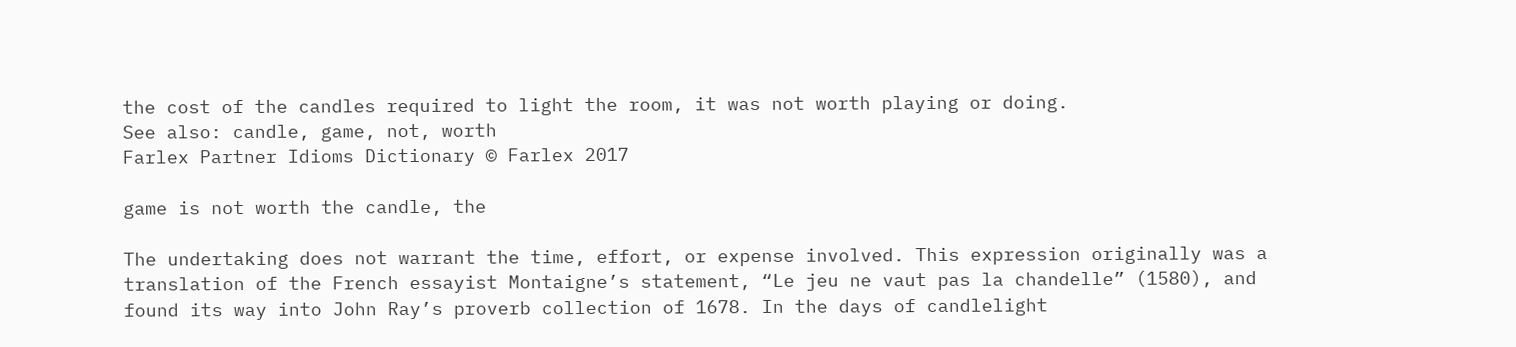the cost of the candles required to light the room, it was not worth playing or doing.
See also: candle, game, not, worth
Farlex Partner Idioms Dictionary © Farlex 2017

game is not worth the candle, the

The undertaking does not warrant the time, effort, or expense involved. This expression originally was a translation of the French essayist Montaigne’s statement, “Le jeu ne vaut pas la chandelle” (1580), and found its way into John Ray’s proverb collection of 1678. In the days of candlelight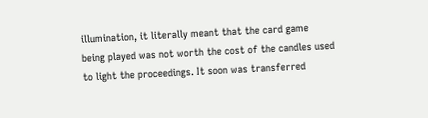illumination, it literally meant that the card game being played was not worth the cost of the candles used to light the proceedings. It soon was transferred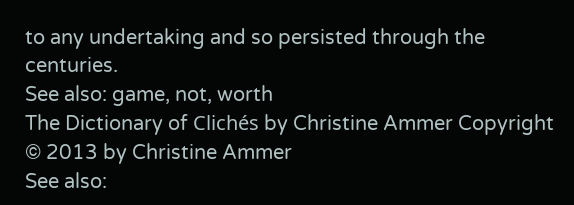to any undertaking and so persisted through the centuries.
See also: game, not, worth
The Dictionary of Clichés by Christine Ammer Copyright © 2013 by Christine Ammer
See also: